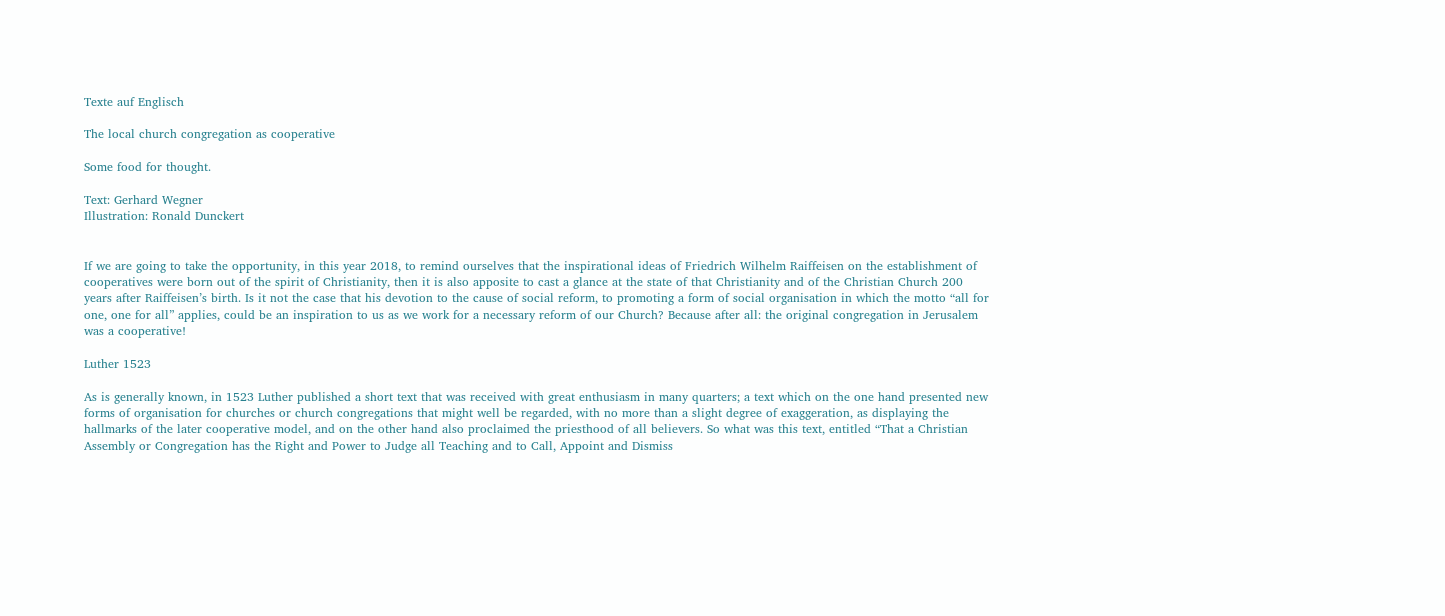Texte auf Englisch

The local church congregation as cooperative

Some food for thought.

Text: Gerhard Wegner
Illustration: Ronald Dunckert


If we are going to take the opportunity, in this year 2018, to remind ourselves that the inspirational ideas of Friedrich Wilhelm Raiffeisen on the establishment of cooperatives were born out of the spirit of Christianity, then it is also apposite to cast a glance at the state of that Christianity and of the Christian Church 200 years after Raiffeisen’s birth. Is it not the case that his devotion to the cause of social reform, to promoting a form of social organisation in which the motto “all for one, one for all” applies, could be an inspiration to us as we work for a necessary reform of our Church? Because after all: the original congregation in Jerusalem was a cooperative!

Luther 1523

As is generally known, in 1523 Luther published a short text that was received with great enthusiasm in many quarters; a text which on the one hand presented new forms of organisation for churches or church congregations that might well be regarded, with no more than a slight degree of exaggeration, as displaying the hallmarks of the later cooperative model, and on the other hand also proclaimed the priesthood of all believers. So what was this text, entitled “That a Christian Assembly or Congregation has the Right and Power to Judge all Teaching and to Call, Appoint and Dismiss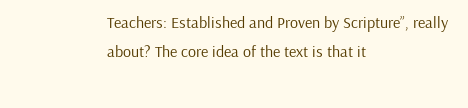Teachers: Established and Proven by Scripture”, really about? The core idea of the text is that it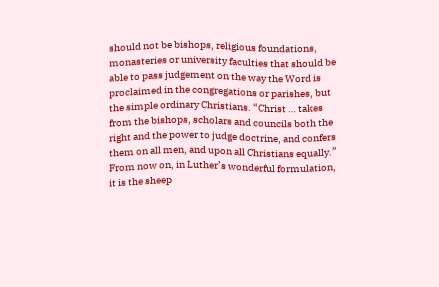should not be bishops, religious foundations, monasteries or university faculties that should be able to pass judgement on the way the Word is proclaimed in the congregations or parishes, but the simple ordinary Christians. “Christ … takes from the bishops, scholars and councils both the right and the power to judge doctrine, and confers them on all men, and upon all Christians equally.” From now on, in Luther’s wonderful formulation, it is the sheep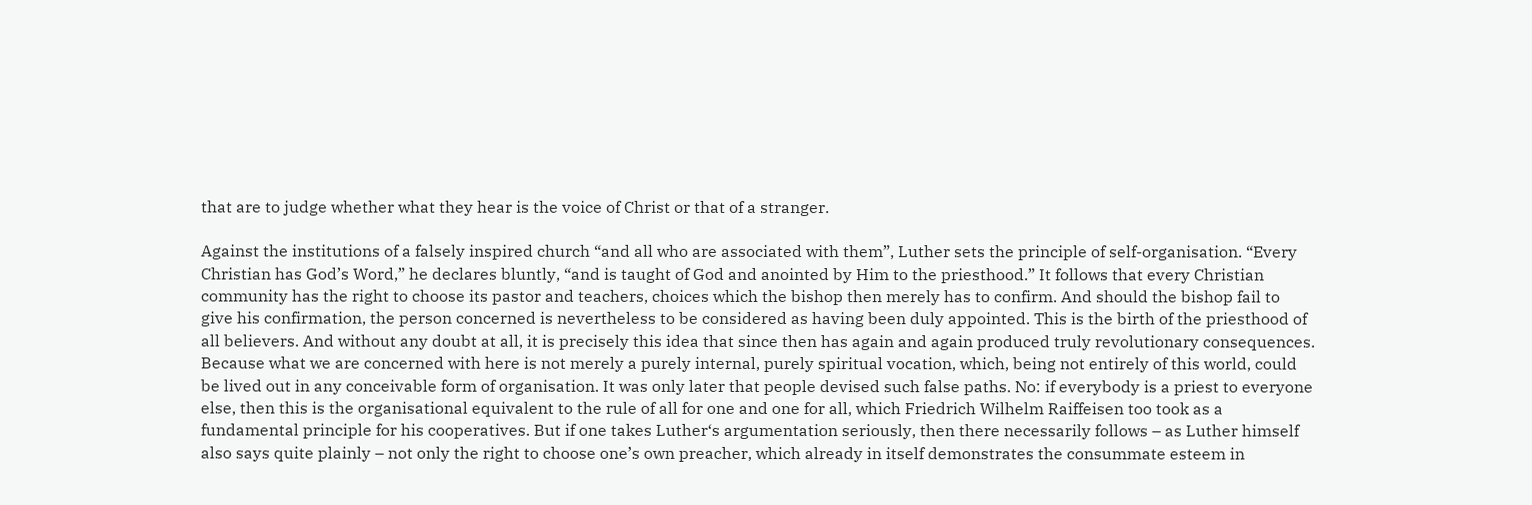that are to judge whether what they hear is the voice of Christ or that of a stranger.

Against the institutions of a falsely inspired church “and all who are associated with them”, Luther sets the principle of self-organisation. “Every Christian has God’s Word,” he declares bluntly, “and is taught of God and anointed by Him to the priesthood.” It follows that every Christian community has the right to choose its pastor and teachers, choices which the bishop then merely has to confirm. And should the bishop fail to give his confirmation, the person concerned is nevertheless to be considered as having been duly appointed. This is the birth of the priesthood of all believers. And without any doubt at all, it is precisely this idea that since then has again and again produced truly revolutionary consequences. Because what we are concerned with here is not merely a purely internal, purely spiritual vocation, which, being not entirely of this world, could be lived out in any conceivable form of organisation. It was only later that people devised such false paths. No: if everybody is a priest to everyone else, then this is the organisational equivalent to the rule of all for one and one for all, which Friedrich Wilhelm Raiffeisen too took as a fundamental principle for his cooperatives. But if one takes Luther‘s argumentation seriously, then there necessarily follows – as Luther himself also says quite plainly – not only the right to choose one’s own preacher, which already in itself demonstrates the consummate esteem in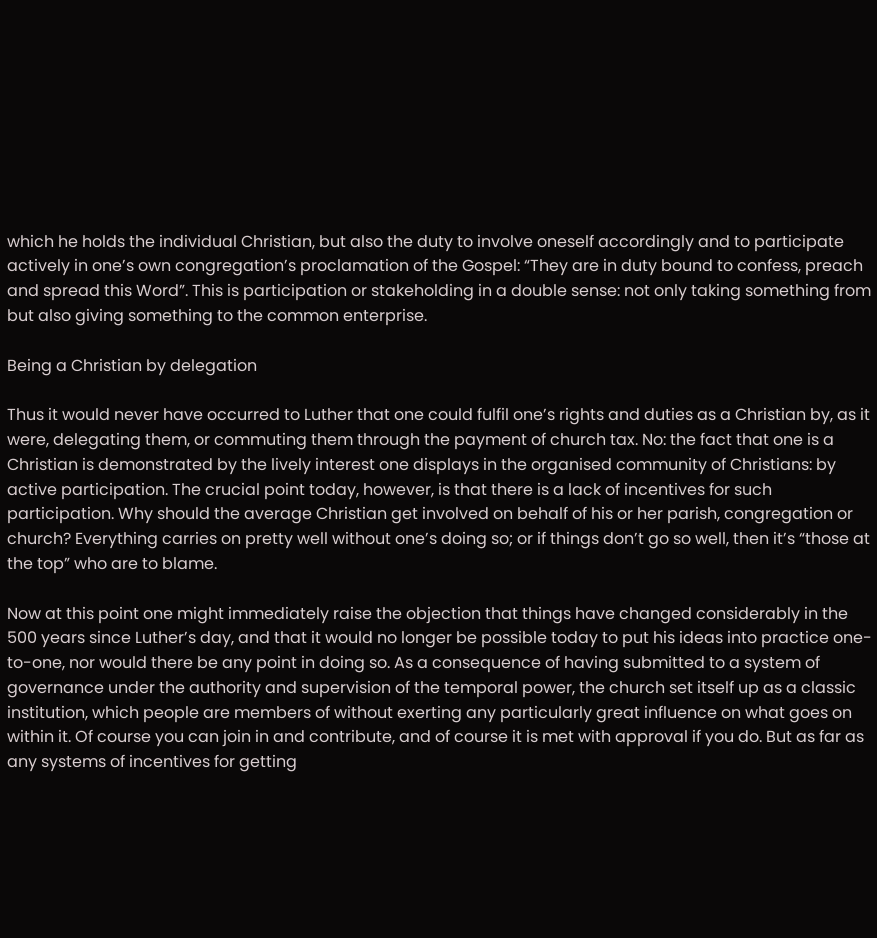which he holds the individual Christian, but also the duty to involve oneself accordingly and to participate actively in one’s own congregation’s proclamation of the Gospel: “They are in duty bound to confess, preach and spread this Word”. This is participation or stakeholding in a double sense: not only taking something from but also giving something to the common enterprise.

Being a Christian by delegation

Thus it would never have occurred to Luther that one could fulfil one’s rights and duties as a Christian by, as it were, delegating them, or commuting them through the payment of church tax. No: the fact that one is a Christian is demonstrated by the lively interest one displays in the organised community of Christians: by active participation. The crucial point today, however, is that there is a lack of incentives for such participation. Why should the average Christian get involved on behalf of his or her parish, congregation or church? Everything carries on pretty well without one’s doing so; or if things don’t go so well, then it’s “those at the top” who are to blame.

Now at this point one might immediately raise the objection that things have changed considerably in the 500 years since Luther’s day, and that it would no longer be possible today to put his ideas into practice one-to-one, nor would there be any point in doing so. As a consequence of having submitted to a system of governance under the authority and supervision of the temporal power, the church set itself up as a classic institution, which people are members of without exerting any particularly great influence on what goes on within it. Of course you can join in and contribute, and of course it is met with approval if you do. But as far as any systems of incentives for getting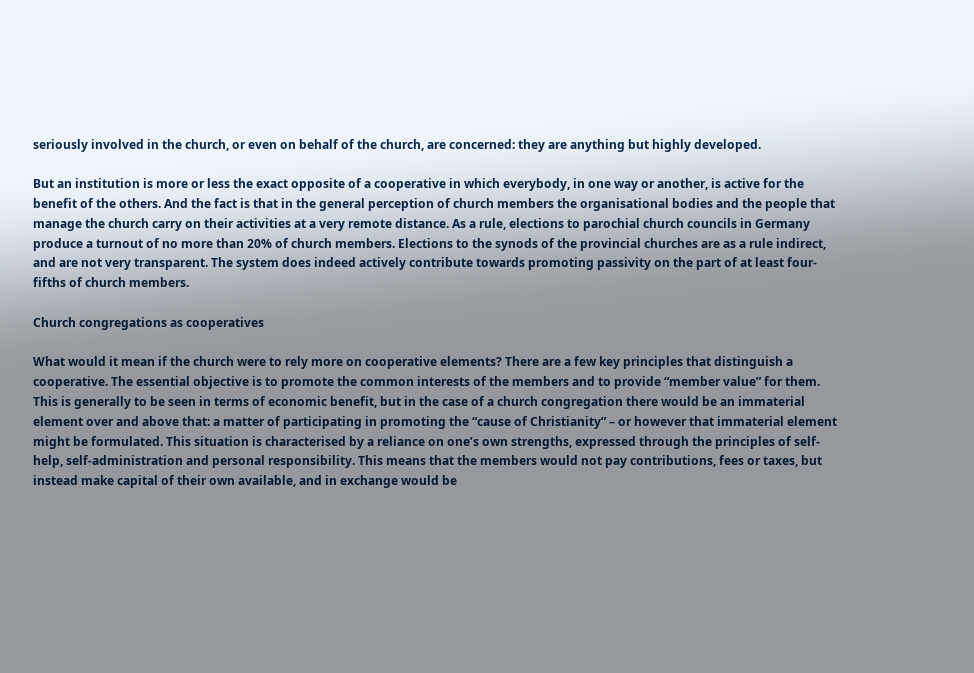seriously involved in the church, or even on behalf of the church, are concerned: they are anything but highly developed.

But an institution is more or less the exact opposite of a cooperative in which everybody, in one way or another, is active for the benefit of the others. And the fact is that in the general perception of church members the organisational bodies and the people that manage the church carry on their activities at a very remote distance. As a rule, elections to parochial church councils in Germany produce a turnout of no more than 20% of church members. Elections to the synods of the provincial churches are as a rule indirect, and are not very transparent. The system does indeed actively contribute towards promoting passivity on the part of at least four-fifths of church members.

Church congregations as cooperatives

What would it mean if the church were to rely more on cooperative elements? There are a few key principles that distinguish a cooperative. The essential objective is to promote the common interests of the members and to provide “member value” for them. This is generally to be seen in terms of economic benefit, but in the case of a church congregation there would be an immaterial element over and above that: a matter of participating in promoting the “cause of Christianity” – or however that immaterial element might be formulated. This situation is characterised by a reliance on one’s own strengths, expressed through the principles of self-help, self-administration and personal responsibility. This means that the members would not pay contributions, fees or taxes, but instead make capital of their own available, and in exchange would be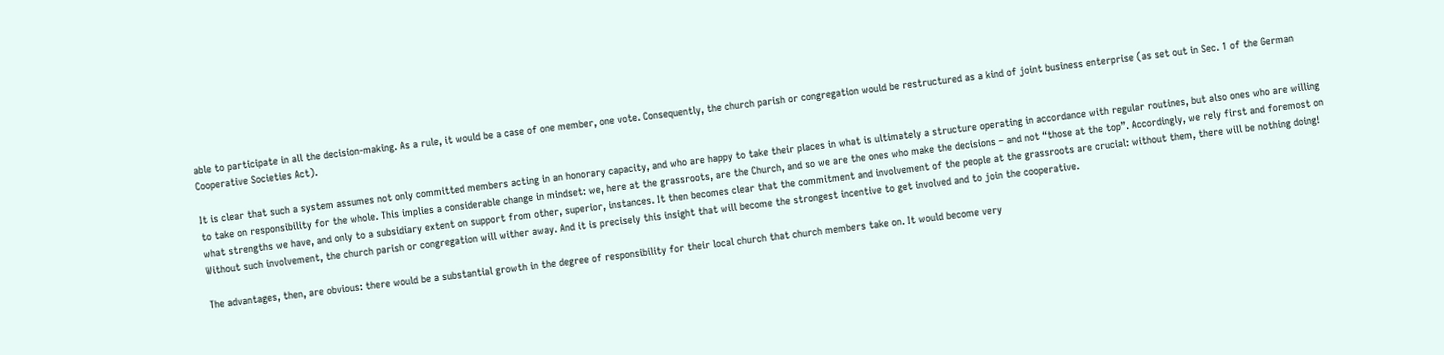able to participate in all the decision-making. As a rule, it would be a case of one member, one vote. Consequently, the church parish or congregation would be restructured as a kind of joint business enterprise (as set out in Sec. 1 of the German Cooperative Societies Act).

It is clear that such a system assumes not only committed members acting in an honorary capacity, and who are happy to take their places in what is ultimately a structure operating in accordance with regular routines, but also ones who are willing to take on responsibility for the whole. This implies a considerable change in mindset: we, here at the grassroots, are the Church, and so we are the ones who make the decisions – and not “those at the top”. Accordingly, we rely first and foremost on what strengths we have, and only to a subsidiary extent on support from other, superior, instances. It then becomes clear that the commitment and involvement of the people at the grassroots are crucial: without them, there will be nothing doing! Without such involvement, the church parish or congregation will wither away. And it is precisely this insight that will become the strongest incentive to get involved and to join the cooperative.

The advantages, then, are obvious: there would be a substantial growth in the degree of responsibility for their local church that church members take on. It would become very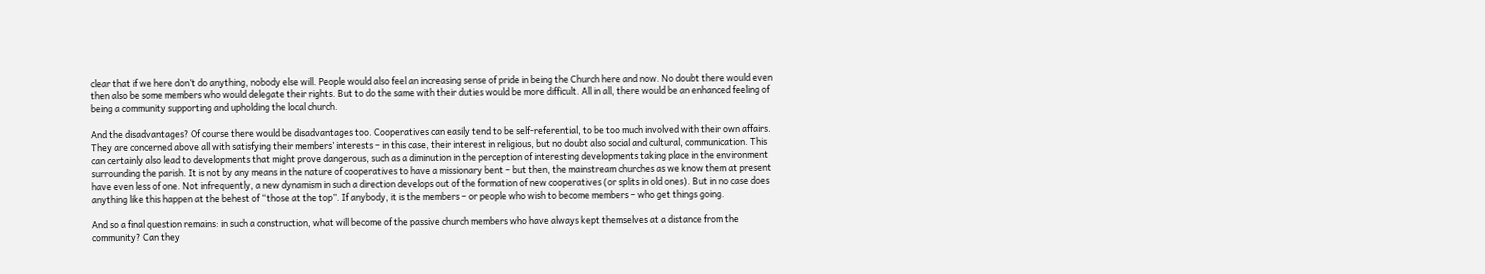clear that if we here don’t do anything, nobody else will. People would also feel an increasing sense of pride in being the Church here and now. No doubt there would even then also be some members who would delegate their rights. But to do the same with their duties would be more difficult. All in all, there would be an enhanced feeling of being a community supporting and upholding the local church.

And the disadvantages? Of course there would be disadvantages too. Cooperatives can easily tend to be self-referential, to be too much involved with their own affairs. They are concerned above all with satisfying their members’ interests – in this case, their interest in religious, but no doubt also social and cultural, communication. This can certainly also lead to developments that might prove dangerous, such as a diminution in the perception of interesting developments taking place in the environment surrounding the parish. It is not by any means in the nature of cooperatives to have a missionary bent – but then, the mainstream churches as we know them at present have even less of one. Not infrequently, a new dynamism in such a direction develops out of the formation of new cooperatives (or splits in old ones). But in no case does anything like this happen at the behest of “those at the top”. If anybody, it is the members – or people who wish to become members – who get things going.

And so a final question remains: in such a construction, what will become of the passive church members who have always kept themselves at a distance from the community? Can they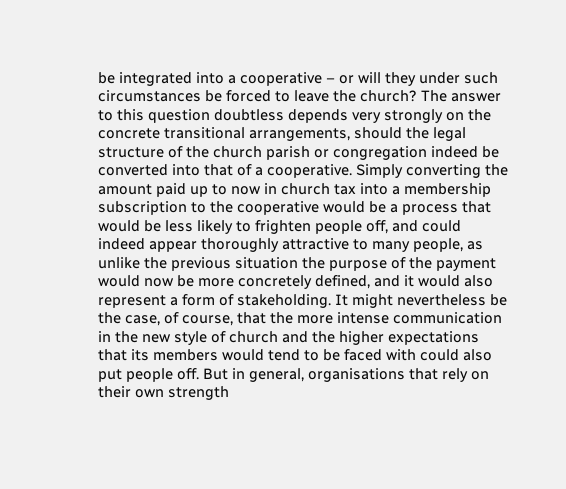be integrated into a cooperative – or will they under such circumstances be forced to leave the church? The answer to this question doubtless depends very strongly on the concrete transitional arrangements, should the legal structure of the church parish or congregation indeed be converted into that of a cooperative. Simply converting the amount paid up to now in church tax into a membership subscription to the cooperative would be a process that would be less likely to frighten people off, and could indeed appear thoroughly attractive to many people, as unlike the previous situation the purpose of the payment would now be more concretely defined, and it would also represent a form of stakeholding. It might nevertheless be the case, of course, that the more intense communication in the new style of church and the higher expectations that its members would tend to be faced with could also put people off. But in general, organisations that rely on their own strength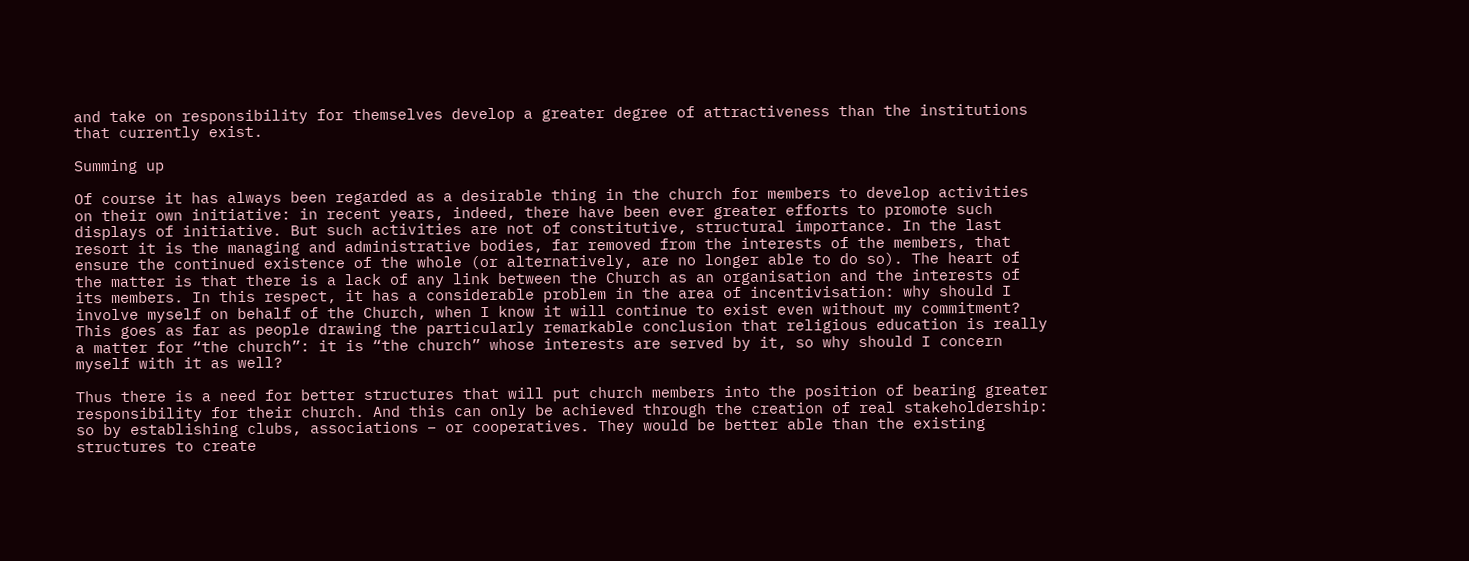and take on responsibility for themselves develop a greater degree of attractiveness than the institutions that currently exist.

Summing up

Of course it has always been regarded as a desirable thing in the church for members to develop activities on their own initiative: in recent years, indeed, there have been ever greater efforts to promote such displays of initiative. But such activities are not of constitutive, structural importance. In the last resort it is the managing and administrative bodies, far removed from the interests of the members, that ensure the continued existence of the whole (or alternatively, are no longer able to do so). The heart of the matter is that there is a lack of any link between the Church as an organisation and the interests of its members. In this respect, it has a considerable problem in the area of incentivisation: why should I involve myself on behalf of the Church, when I know it will continue to exist even without my commitment? This goes as far as people drawing the particularly remarkable conclusion that religious education is really a matter for “the church”: it is “the church” whose interests are served by it, so why should I concern myself with it as well?

Thus there is a need for better structures that will put church members into the position of bearing greater responsibility for their church. And this can only be achieved through the creation of real stakeholdership: so by establishing clubs, associations – or cooperatives. They would be better able than the existing structures to create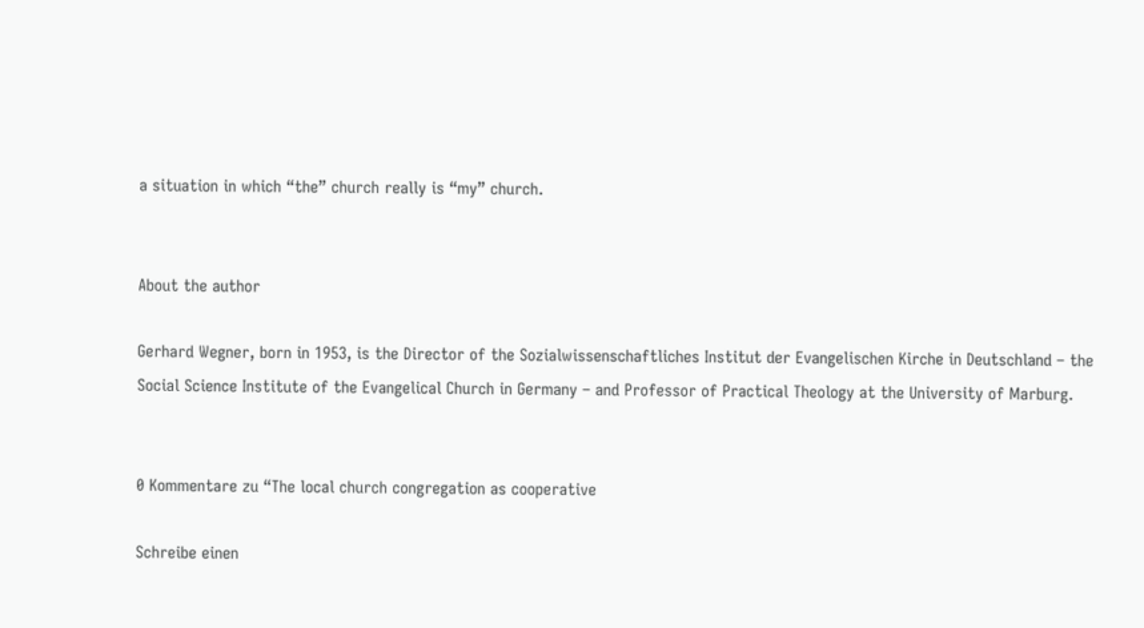a situation in which “the” church really is “my” church.


About the author

Gerhard Wegner, born in 1953, is the Director of the Sozialwissenschaftliches Institut der Evangelischen Kirche in Deutschland – the Social Science Institute of the Evangelical Church in Germany – and Professor of Practical Theology at the University of Marburg.


0 Kommentare zu “The local church congregation as cooperative

Schreibe einen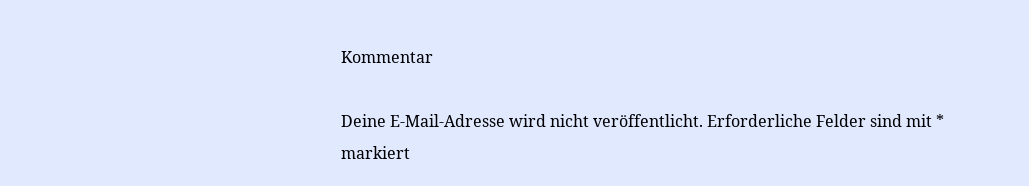Kommentar

Deine E-Mail-Adresse wird nicht veröffentlicht. Erforderliche Felder sind mit * markiert